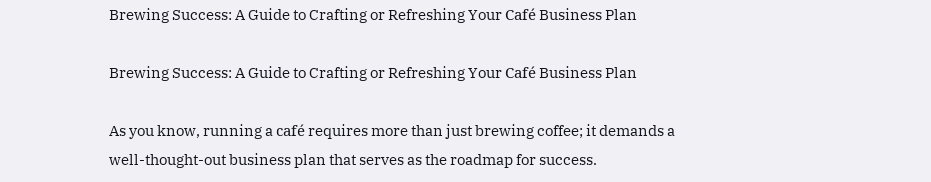Brewing Success: A Guide to Crafting or Refreshing Your Café Business Plan

Brewing Success: A Guide to Crafting or Refreshing Your Café Business Plan

As you know, running a café requires more than just brewing coffee; it demands a well-thought-out business plan that serves as the roadmap for success.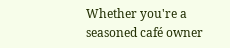Whether you're a seasoned café owner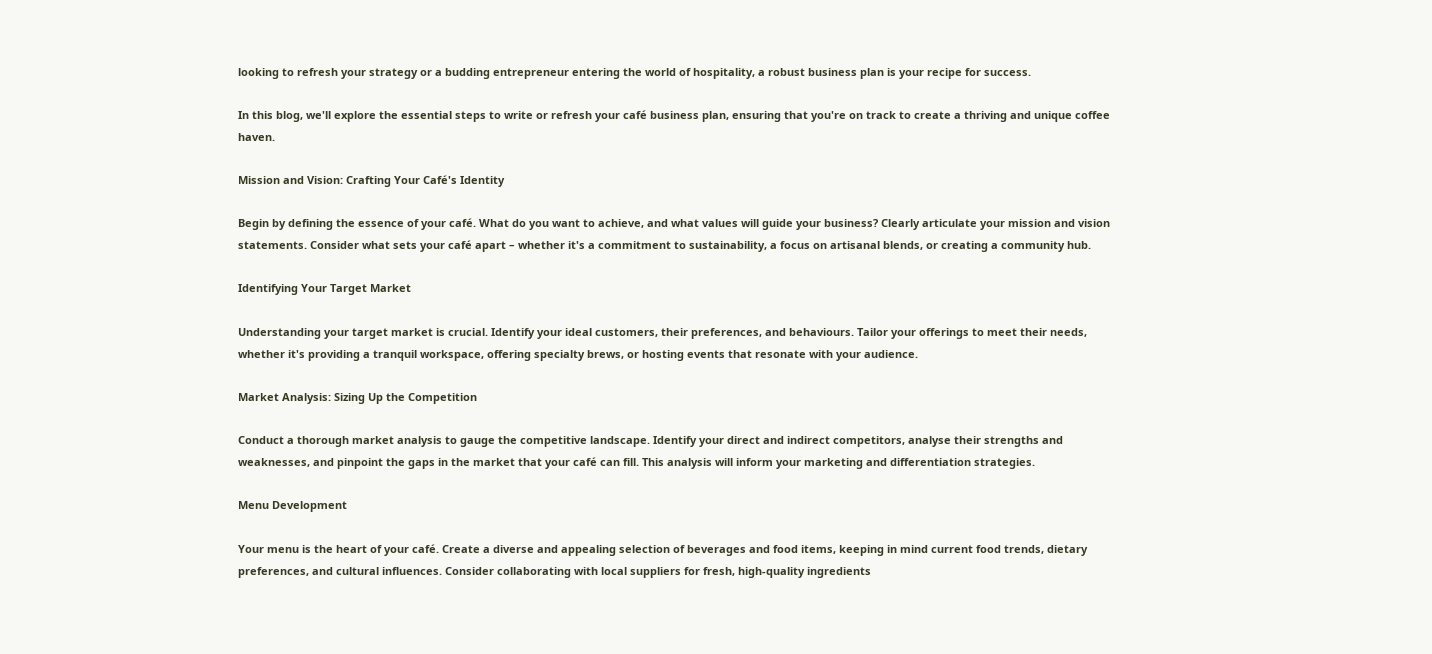looking to refresh your strategy or a budding entrepreneur entering the world of hospitality, a robust business plan is your recipe for success.

In this blog, we'll explore the essential steps to write or refresh your café business plan, ensuring that you're on track to create a thriving and unique coffee haven.

Mission and Vision: Crafting Your Café's Identity

Begin by defining the essence of your café. What do you want to achieve, and what values will guide your business? Clearly articulate your mission and vision statements. Consider what sets your café apart – whether it's a commitment to sustainability, a focus on artisanal blends, or creating a community hub.

Identifying Your Target Market

Understanding your target market is crucial. Identify your ideal customers, their preferences, and behaviours. Tailor your offerings to meet their needs, whether it's providing a tranquil workspace, offering specialty brews, or hosting events that resonate with your audience.

Market Analysis: Sizing Up the Competition

Conduct a thorough market analysis to gauge the competitive landscape. Identify your direct and indirect competitors, analyse their strengths and weaknesses, and pinpoint the gaps in the market that your café can fill. This analysis will inform your marketing and differentiation strategies.

Menu Development

Your menu is the heart of your café. Create a diverse and appealing selection of beverages and food items, keeping in mind current food trends, dietary preferences, and cultural influences. Consider collaborating with local suppliers for fresh, high-quality ingredients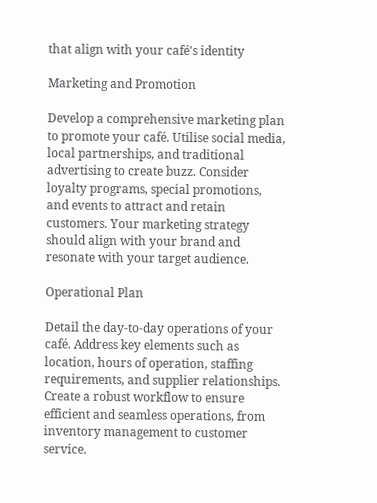that align with your café's identity

Marketing and Promotion

Develop a comprehensive marketing plan to promote your café. Utilise social media, local partnerships, and traditional advertising to create buzz. Consider loyalty programs, special promotions, and events to attract and retain customers. Your marketing strategy should align with your brand and resonate with your target audience.

Operational Plan

Detail the day-to-day operations of your café. Address key elements such as location, hours of operation, staffing requirements, and supplier relationships. Create a robust workflow to ensure efficient and seamless operations, from inventory management to customer service.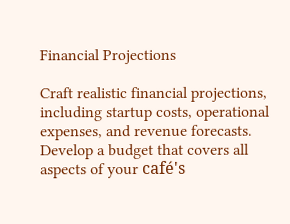Financial Projections

Craft realistic financial projections, including startup costs, operational expenses, and revenue forecasts. Develop a budget that covers all aspects of your café's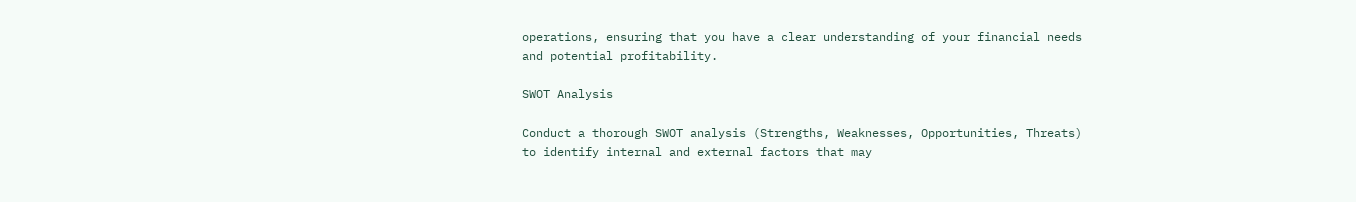operations, ensuring that you have a clear understanding of your financial needs and potential profitability.

SWOT Analysis

Conduct a thorough SWOT analysis (Strengths, Weaknesses, Opportunities, Threats) to identify internal and external factors that may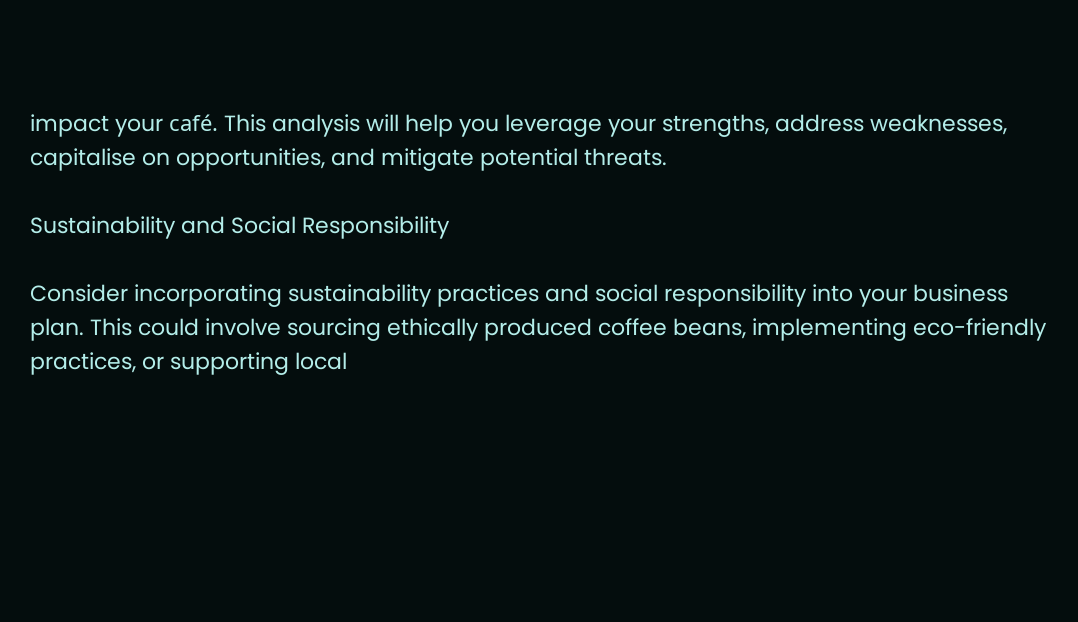impact your café. This analysis will help you leverage your strengths, address weaknesses, capitalise on opportunities, and mitigate potential threats.

Sustainability and Social Responsibility

Consider incorporating sustainability practices and social responsibility into your business plan. This could involve sourcing ethically produced coffee beans, implementing eco-friendly practices, or supporting local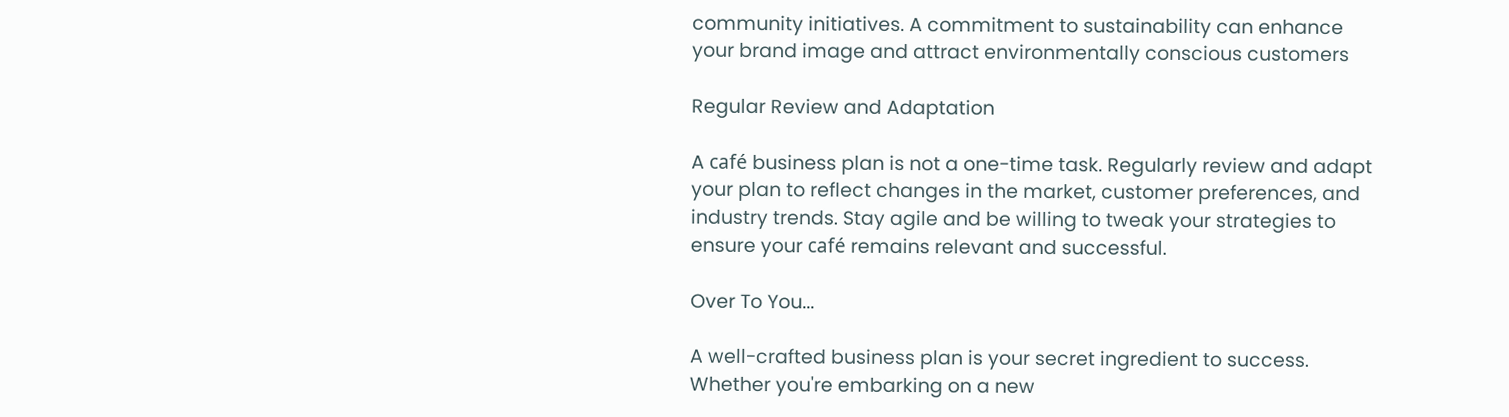community initiatives. A commitment to sustainability can enhance your brand image and attract environmentally conscious customers

Regular Review and Adaptation

A café business plan is not a one-time task. Regularly review and adapt your plan to reflect changes in the market, customer preferences, and industry trends. Stay agile and be willing to tweak your strategies to ensure your café remains relevant and successful.

Over To You...

A well-crafted business plan is your secret ingredient to success. Whether you're embarking on a new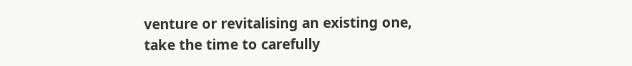venture or revitalising an existing one, take the time to carefully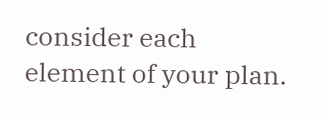consider each element of your plan.